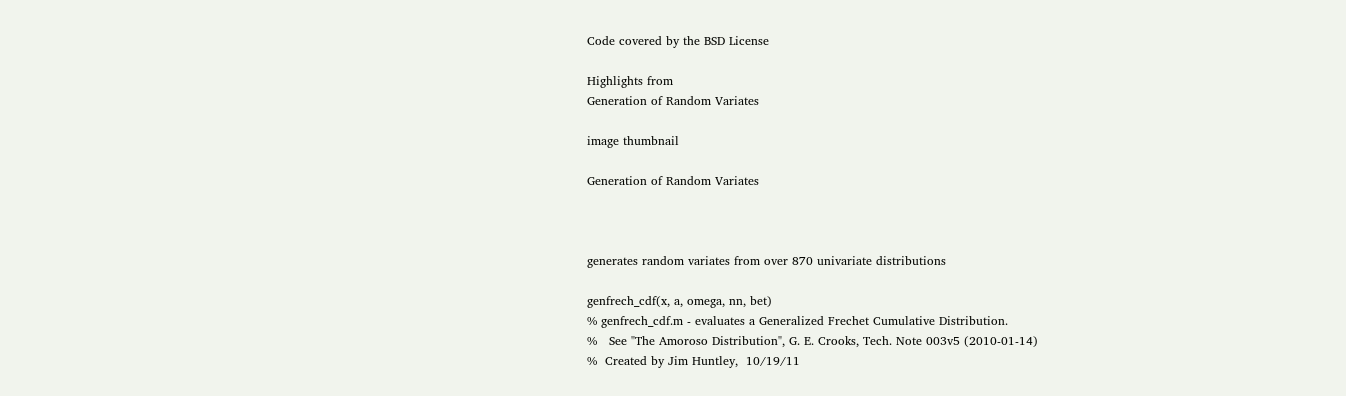Code covered by the BSD License

Highlights from
Generation of Random Variates

image thumbnail

Generation of Random Variates



generates random variates from over 870 univariate distributions

genfrech_cdf(x, a, omega, nn, bet)
% genfrech_cdf.m - evaluates a Generalized Frechet Cumulative Distribution.
%   See "The Amoroso Distribution", G. E. Crooks, Tech. Note 003v5 (2010-01-14)
%  Created by Jim Huntley,  10/19/11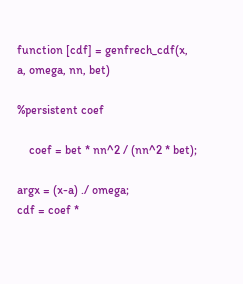function [cdf] = genfrech_cdf(x, a, omega, nn, bet)

%persistent coef

    coef = bet * nn^2 / (nn^2 * bet);

argx = (x-a) ./ omega;
cdf = coef *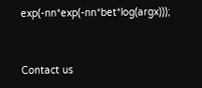exp(-nn*exp(-nn*bet*log(argx)));


Contact us